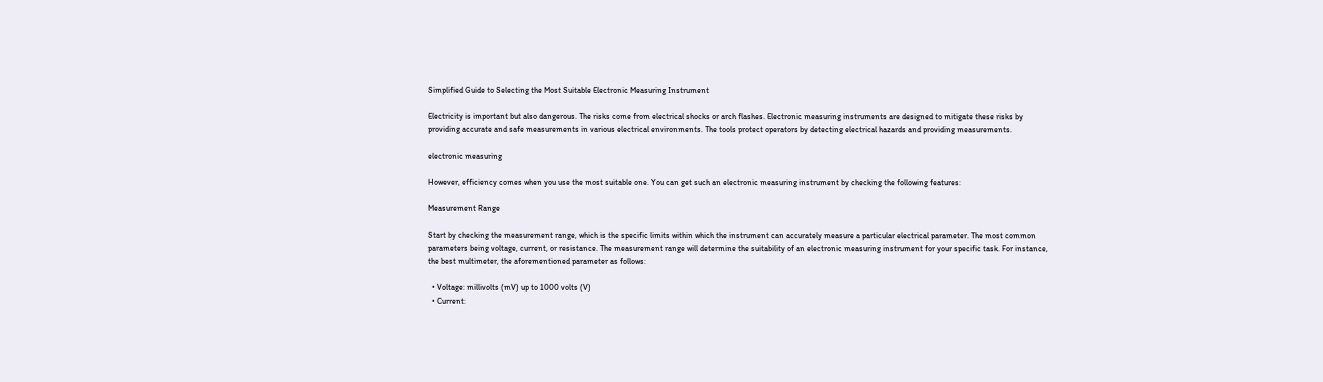Simplified Guide to Selecting the Most Suitable Electronic Measuring Instrument

Electricity is important but also dangerous. The risks come from electrical shocks or arch flashes. Electronic measuring instruments are designed to mitigate these risks by providing accurate and safe measurements in various electrical environments. The tools protect operators by detecting electrical hazards and providing measurements.

electronic measuring

However, efficiency comes when you use the most suitable one. You can get such an electronic measuring instrument by checking the following features:

Measurement Range

Start by checking the measurement range, which is the specific limits within which the instrument can accurately measure a particular electrical parameter. The most common parameters being voltage, current, or resistance. The measurement range will determine the suitability of an electronic measuring instrument for your specific task. For instance, the best multimeter, the aforementioned parameter as follows:

  • Voltage: millivolts (mV) up to 1000 volts (V)
  • Current: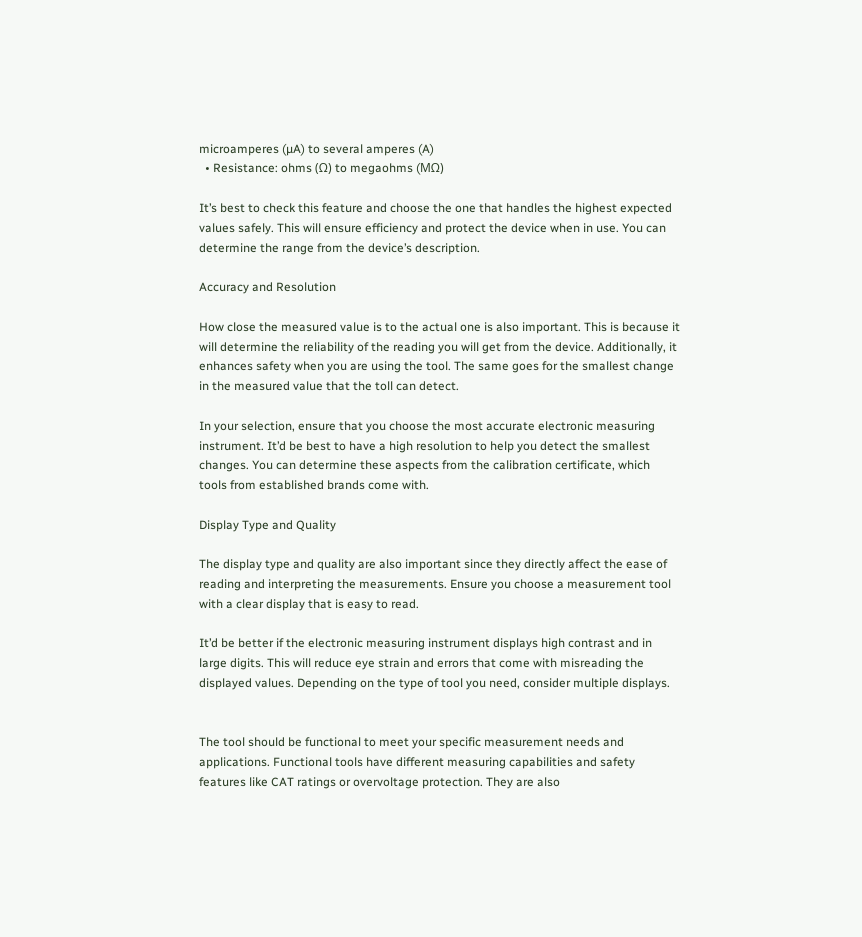microamperes (µA) to several amperes (A)
  • Resistance: ohms (Ω) to megaohms (MΩ)

It’s best to check this feature and choose the one that handles the highest expected values safely. This will ensure efficiency and protect the device when in use. You can determine the range from the device’s description.

Accuracy and Resolution

How close the measured value is to the actual one is also important. This is because it will determine the reliability of the reading you will get from the device. Additionally, it enhances safety when you are using the tool. The same goes for the smallest change in the measured value that the toll can detect.

In your selection, ensure that you choose the most accurate electronic measuring instrument. It’d be best to have a high resolution to help you detect the smallest changes. You can determine these aspects from the calibration certificate, which tools from established brands come with.

Display Type and Quality

The display type and quality are also important since they directly affect the ease of reading and interpreting the measurements. Ensure you choose a measurement tool with a clear display that is easy to read.

It’d be better if the electronic measuring instrument displays high contrast and in large digits. This will reduce eye strain and errors that come with misreading the displayed values. Depending on the type of tool you need, consider multiple displays.


The tool should be functional to meet your specific measurement needs and applications. Functional tools have different measuring capabilities and safety features like CAT ratings or overvoltage protection. They are also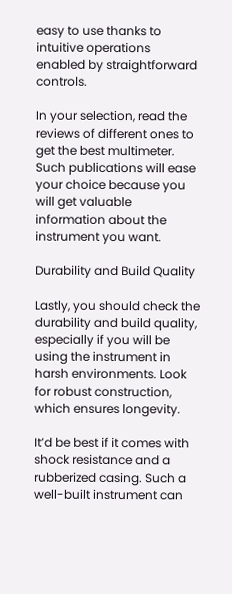easy to use thanks to intuitive operations enabled by straightforward controls.

In your selection, read the reviews of different ones to get the best multimeter. Such publications will ease your choice because you will get valuable information about the instrument you want.

Durability and Build Quality

Lastly, you should check the durability and build quality, especially if you will be using the instrument in harsh environments. Look for robust construction, which ensures longevity.

It’d be best if it comes with shock resistance and a rubberized casing. Such a well-built instrument can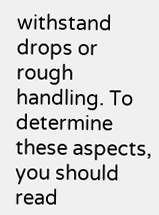withstand drops or rough handling. To determine these aspects, you should read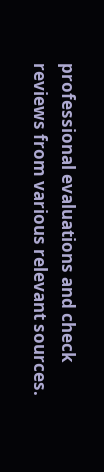professional evaluations and check reviews from various relevant sources.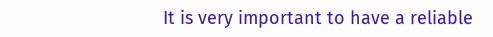It is very important to have a reliable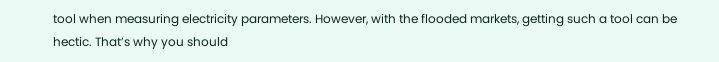tool when measuring electricity parameters. However, with the flooded markets, getting such a tool can be hectic. That’s why you should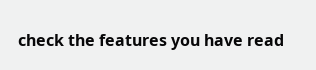check the features you have read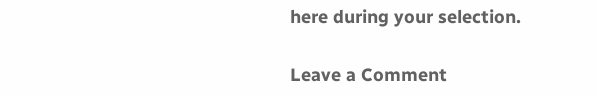here during your selection.

Leave a Comment